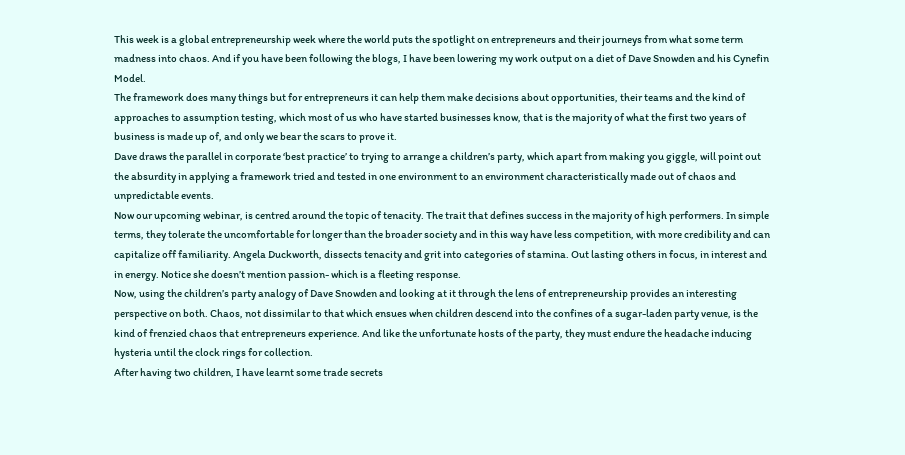This week is a global entrepreneurship week where the world puts the spotlight on entrepreneurs and their journeys from what some term madness into chaos. And if you have been following the blogs, I have been lowering my work output on a diet of Dave Snowden and his Cynefin Model.
The framework does many things but for entrepreneurs it can help them make decisions about opportunities, their teams and the kind of approaches to assumption testing, which most of us who have started businesses know, that is the majority of what the first two years of business is made up of, and only we bear the scars to prove it.
Dave draws the parallel in corporate ‘best practice’ to trying to arrange a children’s party, which apart from making you giggle, will point out the absurdity in applying a framework tried and tested in one environment to an environment characteristically made out of chaos and unpredictable events.
Now our upcoming webinar, is centred around the topic of tenacity. The trait that defines success in the majority of high performers. In simple terms, they tolerate the uncomfortable for longer than the broader society and in this way have less competition, with more credibility and can capitalize off familiarity. Angela Duckworth, dissects tenacity and grit into categories of stamina. Out lasting others in focus, in interest and in energy. Notice she doesn’t mention passion- which is a fleeting response.
Now, using the children’s party analogy of Dave Snowden and looking at it through the lens of entrepreneurship provides an interesting perspective on both. Chaos, not dissimilar to that which ensues when children descend into the confines of a sugar-laden party venue, is the kind of frenzied chaos that entrepreneurs experience. And like the unfortunate hosts of the party, they must endure the headache inducing hysteria until the clock rings for collection.
After having two children, I have learnt some trade secrets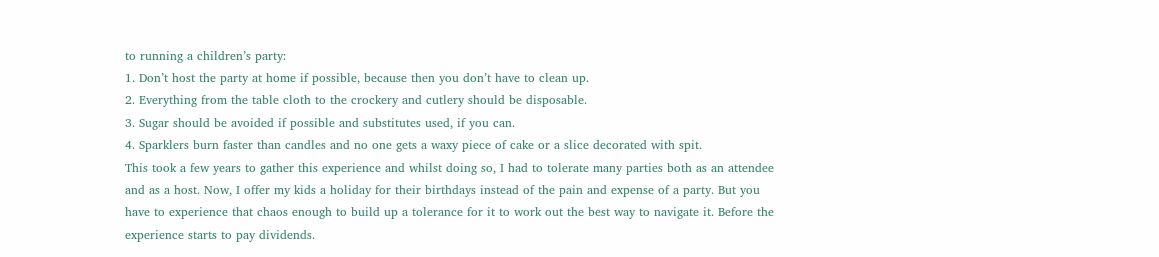to running a children’s party:
1. Don’t host the party at home if possible, because then you don’t have to clean up.
2. Everything from the table cloth to the crockery and cutlery should be disposable.
3. Sugar should be avoided if possible and substitutes used, if you can.
4. Sparklers burn faster than candles and no one gets a waxy piece of cake or a slice decorated with spit.
This took a few years to gather this experience and whilst doing so, I had to tolerate many parties both as an attendee and as a host. Now, I offer my kids a holiday for their birthdays instead of the pain and expense of a party. But you have to experience that chaos enough to build up a tolerance for it to work out the best way to navigate it. Before the experience starts to pay dividends.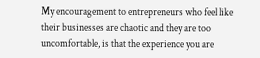My encouragement to entrepreneurs who feel like their businesses are chaotic and they are too uncomfortable, is that the experience you are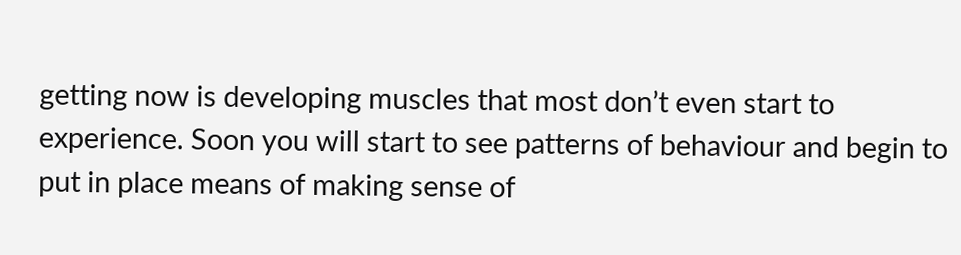getting now is developing muscles that most don’t even start to experience. Soon you will start to see patterns of behaviour and begin to put in place means of making sense of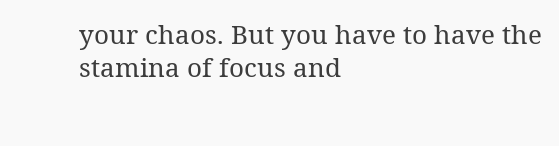your chaos. But you have to have the stamina of focus and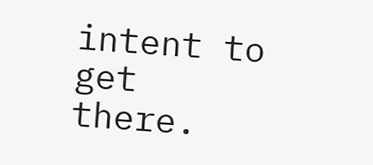intent to get there.